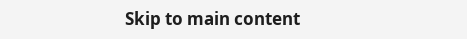Skip to main content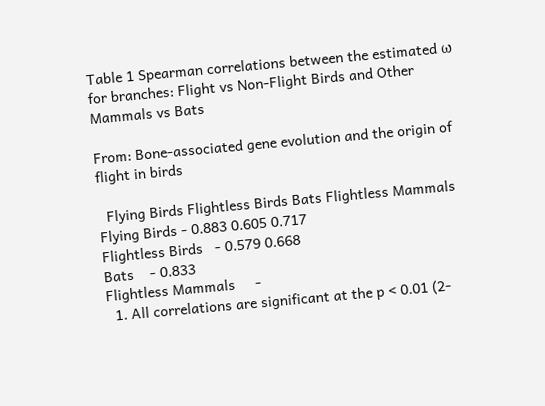Table 1 Spearman correlations between the estimated ω for branches: Flight vs Non-Flight Birds and Other Mammals vs Bats

From: Bone-associated gene evolution and the origin of flight in birds

  Flying Birds Flightless Birds Bats Flightless Mammals
Flying Birds - 0.883 0.605 0.717
Flightless Birds   - 0.579 0.668
Bats    - 0.833
Flightless Mammals     -
  1. All correlations are significant at the p < 0.01 (2-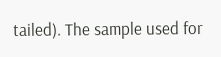tailed). The sample used for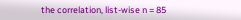the correlation, list-wise n = 85